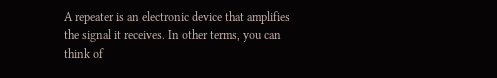A repeater is an electronic device that amplifies the signal it receives. In other terms, you can think of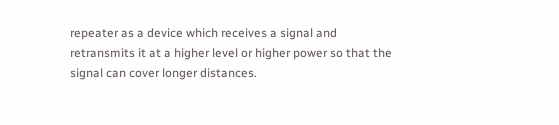repeater as a device which receives a signal and retransmits it at a higher level or higher power so that the signal can cover longer distances.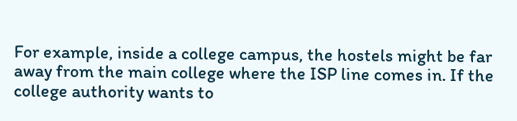For example, inside a college campus, the hostels might be far away from the main college where the ISP line comes in. If the college authority wants to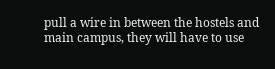pull a wire in between the hostels and main campus, they will have to use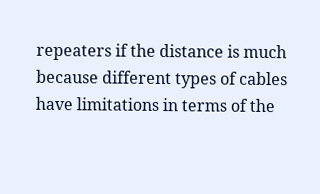repeaters if the distance is much because different types of cables have limitations in terms of the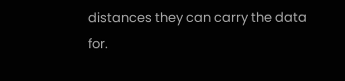distances they can carry the data for.